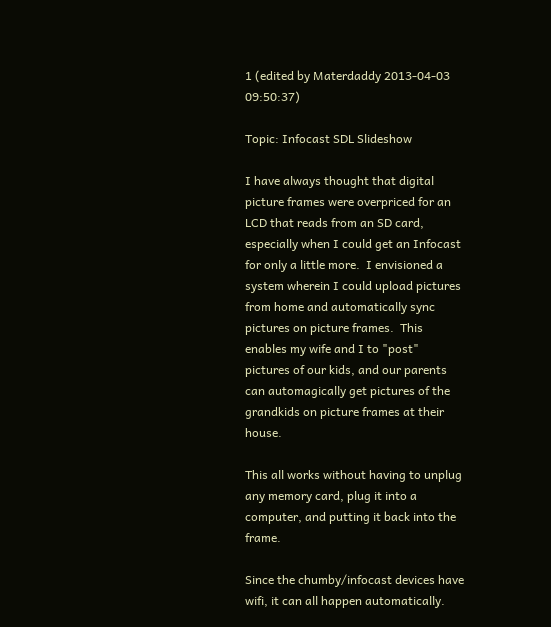1 (edited by Materdaddy 2013-04-03 09:50:37)

Topic: Infocast SDL Slideshow

I have always thought that digital picture frames were overpriced for an LCD that reads from an SD card, especially when I could get an Infocast for only a little more.  I envisioned a system wherein I could upload pictures from home and automatically sync pictures on picture frames.  This enables my wife and I to "post" pictures of our kids, and our parents can automagically get pictures of the grandkids on picture frames at their house.

This all works without having to unplug any memory card, plug it into a computer, and putting it back into the frame.

Since the chumby/infocast devices have wifi, it can all happen automatically.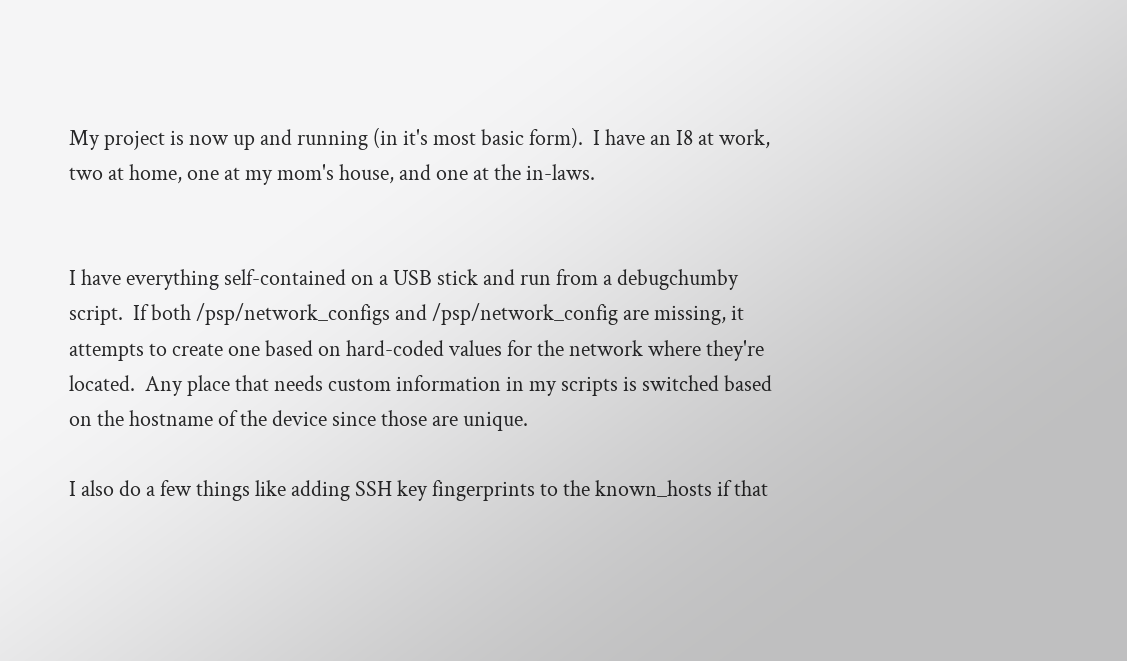My project is now up and running (in it's most basic form).  I have an I8 at work, two at home, one at my mom's house, and one at the in-laws.


I have everything self-contained on a USB stick and run from a debugchumby script.  If both /psp/network_configs and /psp/network_config are missing, it attempts to create one based on hard-coded values for the network where they're located.  Any place that needs custom information in my scripts is switched based on the hostname of the device since those are unique.

I also do a few things like adding SSH key fingerprints to the known_hosts if that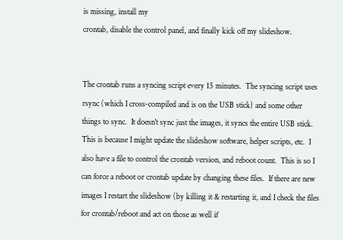is missing, install my
crontab, disable the control panel, and finally kick off my slideshow.


The crontab runs a syncing script every 15 minutes.  The syncing script uses rsync (which I cross-compiled and is on the USB stick) and some other things to sync.  It doesn't sync just the images, it syncs the entire USB stick.  This is because I might update the slideshow software, helper scripts, etc.  I also have a file to control the crontab version, and reboot count.  This is so I can force a reboot or crontab update by changing these files.  If there are new images I restart the slideshow (by killing it & restarting it, and I check the files for crontab/reboot and act on those as well if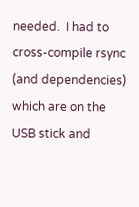needed.  I had to cross-compile rsync (and dependencies) which are on the USB stick and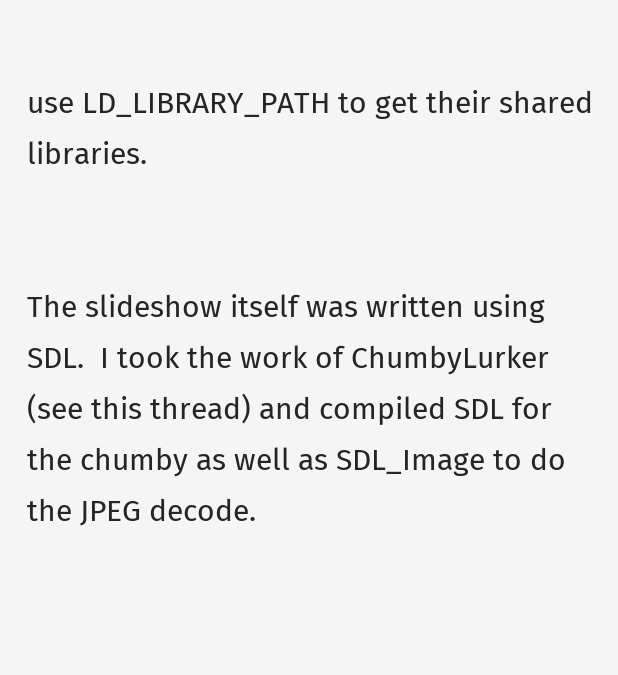use LD_LIBRARY_PATH to get their shared libraries.


The slideshow itself was written using SDL.  I took the work of ChumbyLurker (see this thread) and compiled SDL for the chumby as well as SDL_Image to do the JPEG decode.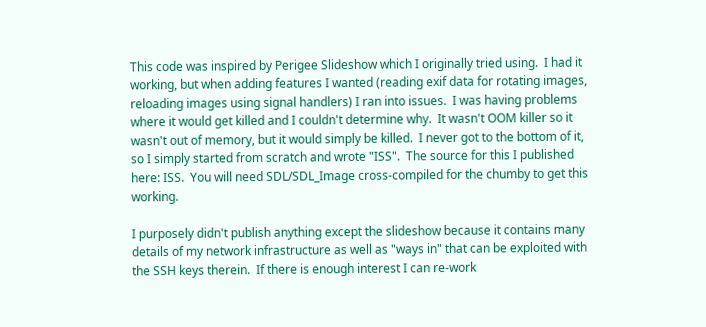This code was inspired by Perigee Slideshow which I originally tried using.  I had it working, but when adding features I wanted (reading exif data for rotating images, reloading images using signal handlers) I ran into issues.  I was having problems where it would get killed and I couldn't determine why.  It wasn't OOM killer so it wasn't out of memory, but it would simply be killed.  I never got to the bottom of it, so I simply started from scratch and wrote "ISS".  The source for this I published here: ISS.  You will need SDL/SDL_Image cross-compiled for the chumby to get this working.

I purposely didn't publish anything except the slideshow because it contains many details of my network infrastructure as well as "ways in" that can be exploited with the SSH keys therein.  If there is enough interest I can re-work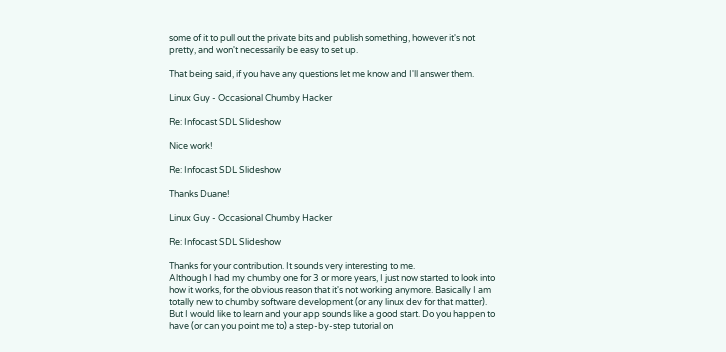some of it to pull out the private bits and publish something, however it's not pretty, and won't necessarily be easy to set up.

That being said, if you have any questions let me know and I'll answer them.

Linux Guy - Occasional Chumby Hacker

Re: Infocast SDL Slideshow

Nice work!

Re: Infocast SDL Slideshow

Thanks Duane!

Linux Guy - Occasional Chumby Hacker

Re: Infocast SDL Slideshow

Thanks for your contribution. It sounds very interesting to me.
Although I had my chumby one for 3 or more years, I just now started to look into how it works, for the obvious reason that it's not working anymore. Basically I am totally new to chumby software development (or any linux dev for that matter). But I would like to learn and your app sounds like a good start. Do you happen to have (or can you point me to) a step-by-step tutorial on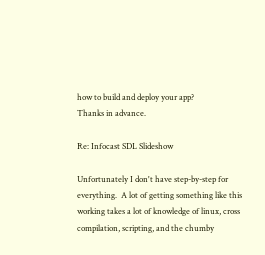how to build and deploy your app?
Thanks in advance.

Re: Infocast SDL Slideshow

Unfortunately I don't have step-by-step for everything.  A lot of getting something like this working takes a lot of knowledge of linux, cross compilation, scripting, and the chumby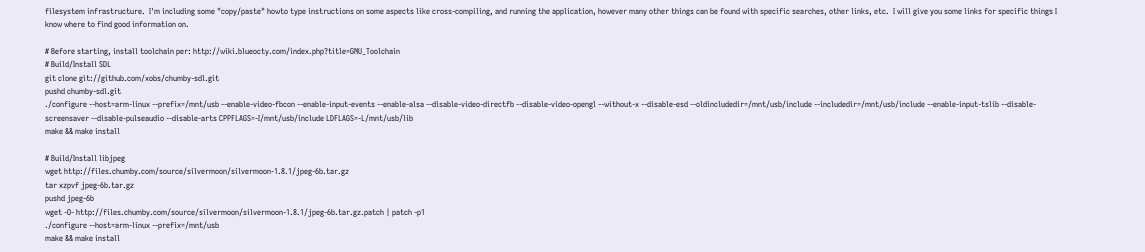filesystem infrastructure.  I'm including some "copy/paste" howto type instructions on some aspects like cross-compiling, and running the application, however many other things can be found with specific searches, other links, etc.  I will give you some links for specific things I know where to find good information on.

# Before starting, install toolchain per: http://wiki.blueocty.com/index.php?title=GNU_Toolchain
# Build/Install SDL
git clone git://github.com/xobs/chumby-sdl.git
pushd chumby-sdl.git
./configure --host=arm-linux --prefix=/mnt/usb --enable-video-fbcon --enable-input-events --enable-alsa --disable-video-directfb --disable-video-opengl --without-x --disable-esd --oldincludedir=/mnt/usb/include --includedir=/mnt/usb/include --enable-input-tslib --disable-screensaver --disable-pulseaudio --disable-arts CPPFLAGS=-I/mnt/usb/include LDFLAGS=-L/mnt/usb/lib
make && make install

# Build/Install libjpeg
wget http://files.chumby.com/source/silvermoon/silvermoon-1.8.1/jpeg-6b.tar.gz
tar xzpvf jpeg-6b.tar.gz
pushd jpeg-6b
wget -O- http://files.chumby.com/source/silvermoon/silvermoon-1.8.1/jpeg-6b.tar.gz.patch | patch -p1
./configure --host=arm-linux --prefix=/mnt/usb
make && make install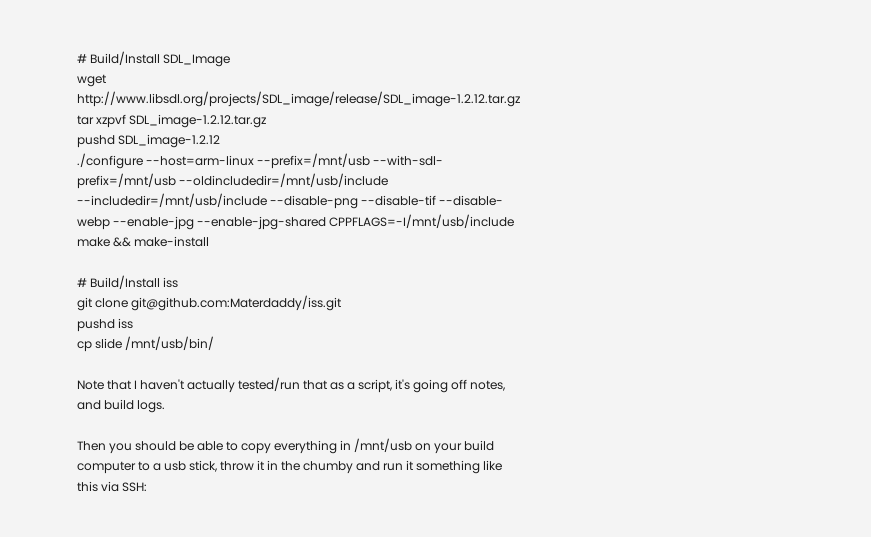# Build/Install SDL_Image
wget http://www.libsdl.org/projects/SDL_image/release/SDL_image-1.2.12.tar.gz
tar xzpvf SDL_image-1.2.12.tar.gz
pushd SDL_image-1.2.12
./configure --host=arm-linux --prefix=/mnt/usb --with-sdl-prefix=/mnt/usb --oldincludedir=/mnt/usb/include --includedir=/mnt/usb/include --disable-png --disable-tif --disable-webp --enable-jpg --enable-jpg-shared CPPFLAGS=-I/mnt/usb/include
make && make-install

# Build/Install iss
git clone git@github.com:Materdaddy/iss.git
pushd iss
cp slide /mnt/usb/bin/

Note that I haven't actually tested/run that as a script, it's going off notes, and build logs.

Then you should be able to copy everything in /mnt/usb on your build computer to a usb stick, throw it in the chumby and run it something like this via SSH: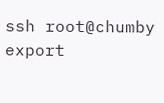ssh root@chumby
export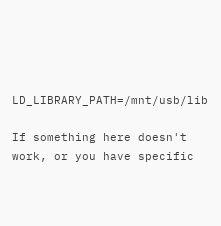LD_LIBRARY_PATH=/mnt/usb/lib

If something here doesn't work, or you have specific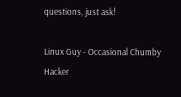questions, just ask!

Linux Guy - Occasional Chumby Hacker